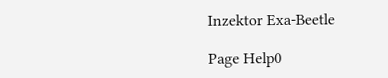Inzektor Exa-Beetle

Page Help0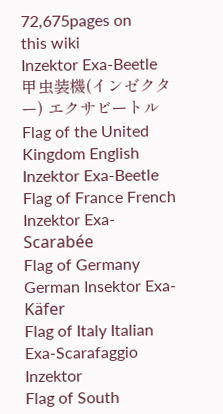72,675pages on
this wiki
Inzektor Exa-Beetle
甲虫装機(インゼクター) エクサビートル
Flag of the United Kingdom English Inzektor Exa-Beetle
Flag of France French Inzektor Exa-Scarabée
Flag of Germany German Insektor Exa-Käfer
Flag of Italy Italian Exa-Scarafaggio Inzektor
Flag of South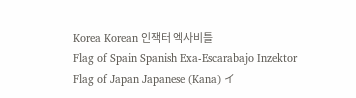Korea Korean 인잭터 엑사비틀
Flag of Spain Spanish Exa-Escarabajo Inzektor
Flag of Japan Japanese (Kana) イ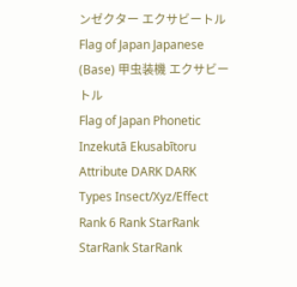ンゼクター エクサビートル
Flag of Japan Japanese (Base) 甲虫装機 エクサビートル
Flag of Japan Phonetic Inzekutā Ekusabītoru
Attribute DARK DARK
Types Insect/Xyz/Effect
Rank 6 Rank StarRank StarRank StarRank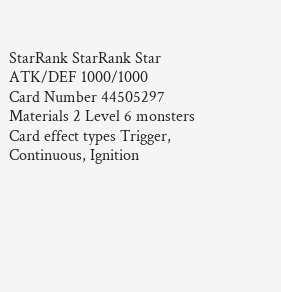StarRank StarRank Star
ATK/DEF 1000/1000
Card Number 44505297
Materials 2 Level 6 monsters
Card effect types Trigger, Continuous, Ignition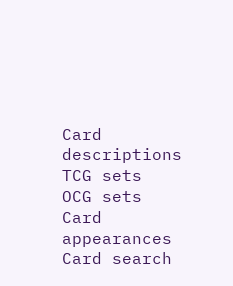Card descriptions
TCG sets
OCG sets
Card appearances
Card search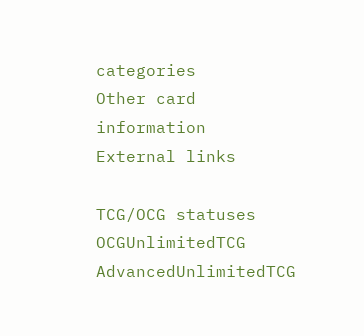categories
Other card information
External links

TCG/OCG statuses
OCGUnlimitedTCG AdvancedUnlimitedTCG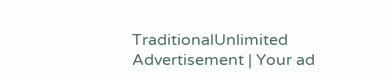TraditionalUnlimited
Advertisement | Your ad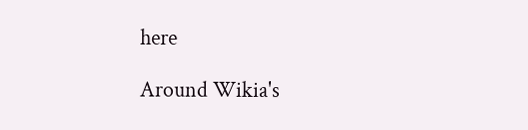here

Around Wikia's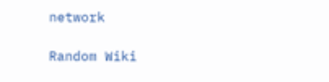network

Random Wiki